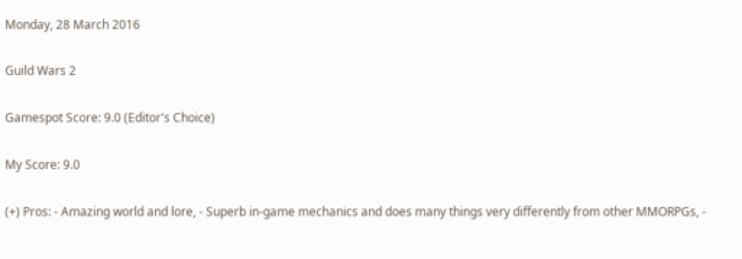Monday, 28 March 2016

Guild Wars 2

Gamespot Score: 9.0 (Editor's Choice)

My Score: 9.0

(+) Pros: - Amazing world and lore, - Superb in-game mechanics and does many things very differently from other MMORPGs, -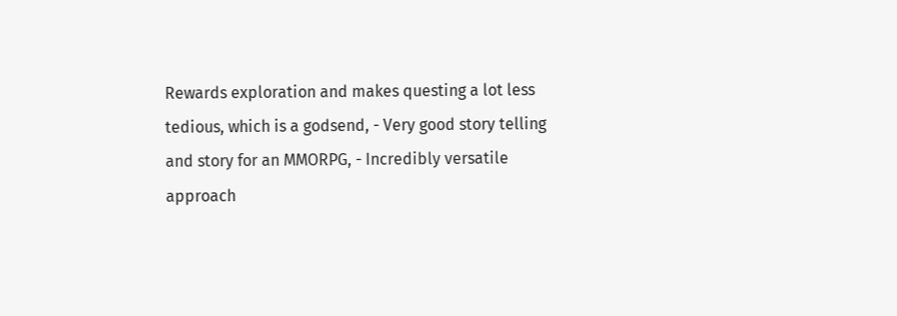Rewards exploration and makes questing a lot less tedious, which is a godsend, - Very good story telling and story for an MMORPG, - Incredibly versatile approach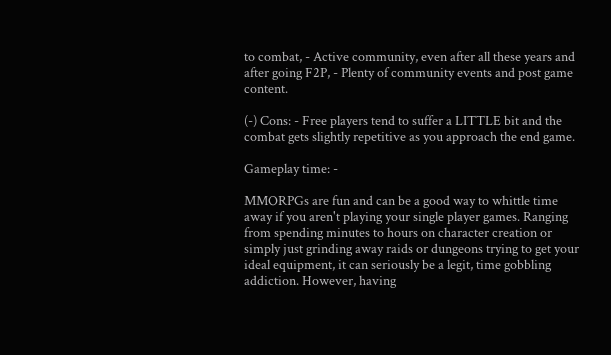to combat, - Active community, even after all these years and after going F2P, - Plenty of community events and post game content.

(-) Cons: - Free players tend to suffer a LITTLE bit and the combat gets slightly repetitive as you approach the end game.

Gameplay time: -

MMORPGs are fun and can be a good way to whittle time away if you aren't playing your single player games. Ranging from spending minutes to hours on character creation or simply just grinding away raids or dungeons trying to get your ideal equipment, it can seriously be a legit, time gobbling addiction. However, having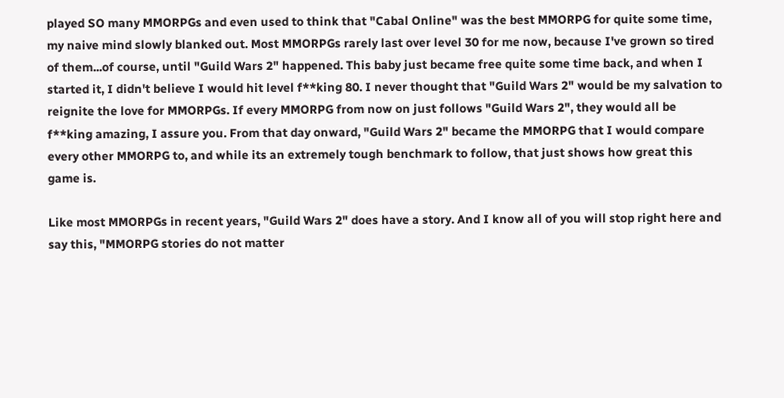played SO many MMORPGs and even used to think that "Cabal Online" was the best MMORPG for quite some time, my naive mind slowly blanked out. Most MMORPGs rarely last over level 30 for me now, because I've grown so tired of them...of course, until "Guild Wars 2" happened. This baby just became free quite some time back, and when I started it, I didn't believe I would hit level f**king 80. I never thought that "Guild Wars 2" would be my salvation to reignite the love for MMORPGs. If every MMORPG from now on just follows "Guild Wars 2", they would all be f**king amazing, I assure you. From that day onward, "Guild Wars 2" became the MMORPG that I would compare every other MMORPG to, and while its an extremely tough benchmark to follow, that just shows how great this game is.

Like most MMORPGs in recent years, "Guild Wars 2" does have a story. And I know all of you will stop right here and say this, "MMORPG stories do not matter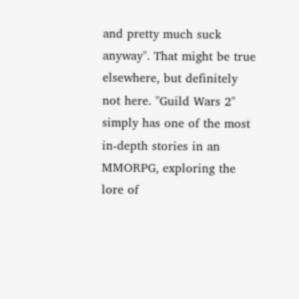and pretty much suck anyway". That might be true elsewhere, but definitely not here. "Guild Wars 2" simply has one of the most in-depth stories in an MMORPG, exploring the lore of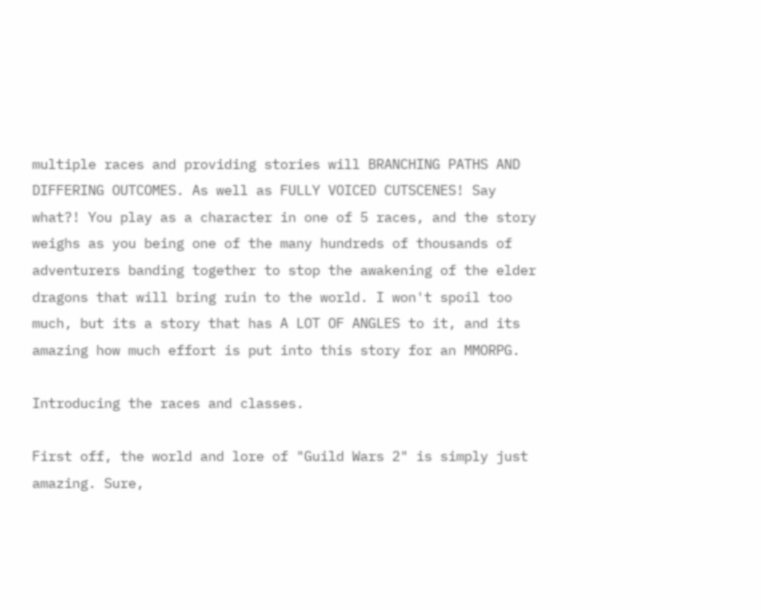multiple races and providing stories will BRANCHING PATHS AND DIFFERING OUTCOMES. As well as FULLY VOICED CUTSCENES! Say what?! You play as a character in one of 5 races, and the story weighs as you being one of the many hundreds of thousands of adventurers banding together to stop the awakening of the elder dragons that will bring ruin to the world. I won't spoil too much, but its a story that has A LOT OF ANGLES to it, and its amazing how much effort is put into this story for an MMORPG.

Introducing the races and classes.

First off, the world and lore of "Guild Wars 2" is simply just amazing. Sure,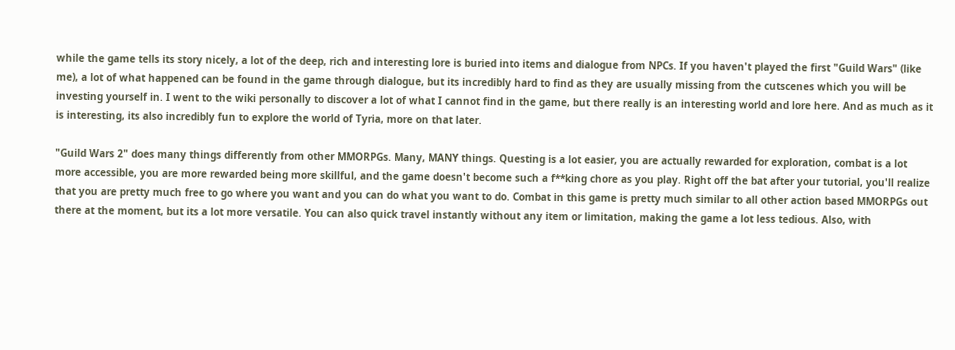while the game tells its story nicely, a lot of the deep, rich and interesting lore is buried into items and dialogue from NPCs. If you haven't played the first "Guild Wars" (like me), a lot of what happened can be found in the game through dialogue, but its incredibly hard to find as they are usually missing from the cutscenes which you will be investing yourself in. I went to the wiki personally to discover a lot of what I cannot find in the game, but there really is an interesting world and lore here. And as much as it is interesting, its also incredibly fun to explore the world of Tyria, more on that later.

"Guild Wars 2" does many things differently from other MMORPGs. Many, MANY things. Questing is a lot easier, you are actually rewarded for exploration, combat is a lot more accessible, you are more rewarded being more skillful, and the game doesn't become such a f**king chore as you play. Right off the bat after your tutorial, you'll realize that you are pretty much free to go where you want and you can do what you want to do. Combat in this game is pretty much similar to all other action based MMORPGs out there at the moment, but its a lot more versatile. You can also quick travel instantly without any item or limitation, making the game a lot less tedious. Also, with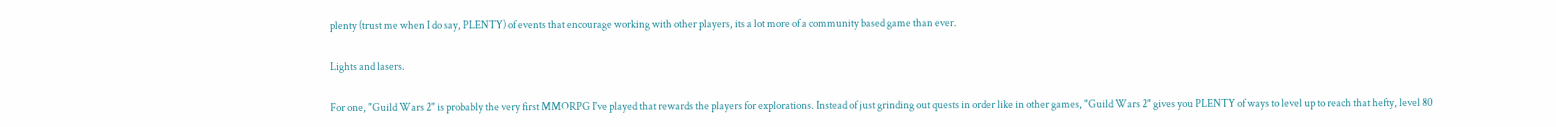plenty (trust me when I do say, PLENTY) of events that encourage working with other players, its a lot more of a community based game than ever.

Lights and lasers.

For one, "Guild Wars 2" is probably the very first MMORPG I've played that rewards the players for explorations. Instead of just grinding out quests in order like in other games, "Guild Wars 2" gives you PLENTY of ways to level up to reach that hefty, level 80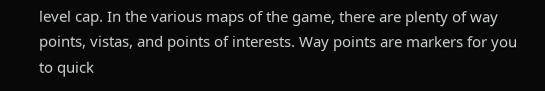level cap. In the various maps of the game, there are plenty of way points, vistas, and points of interests. Way points are markers for you to quick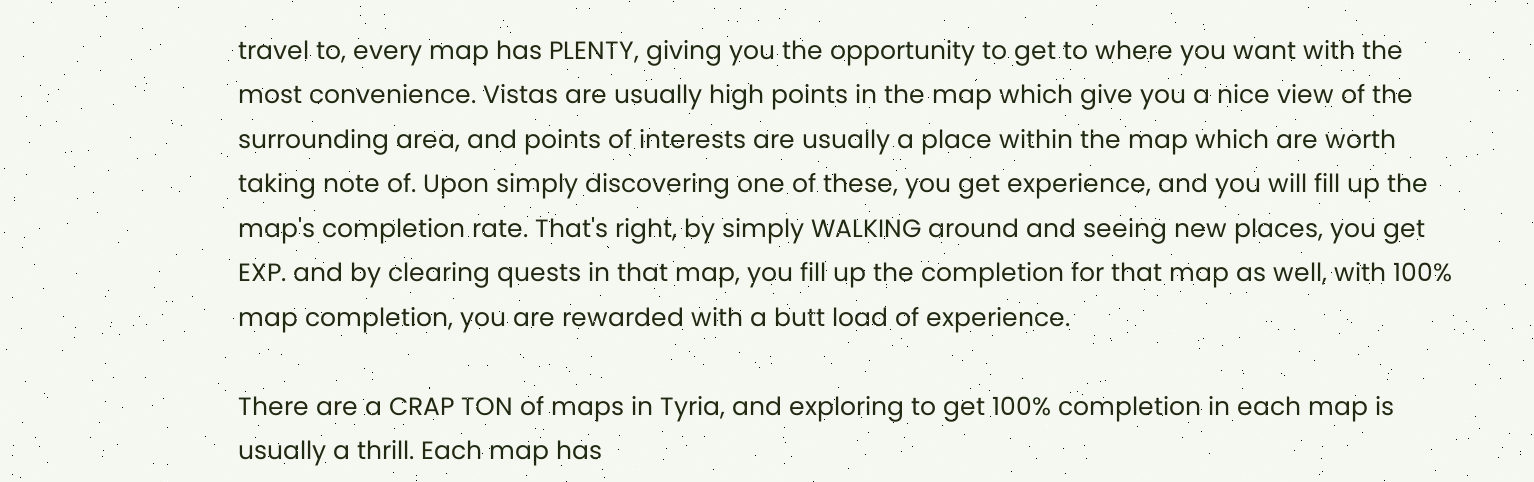travel to, every map has PLENTY, giving you the opportunity to get to where you want with the most convenience. Vistas are usually high points in the map which give you a nice view of the surrounding area, and points of interests are usually a place within the map which are worth taking note of. Upon simply discovering one of these, you get experience, and you will fill up the map's completion rate. That's right, by simply WALKING around and seeing new places, you get EXP. and by clearing quests in that map, you fill up the completion for that map as well, with 100% map completion, you are rewarded with a butt load of experience.

There are a CRAP TON of maps in Tyria, and exploring to get 100% completion in each map is usually a thrill. Each map has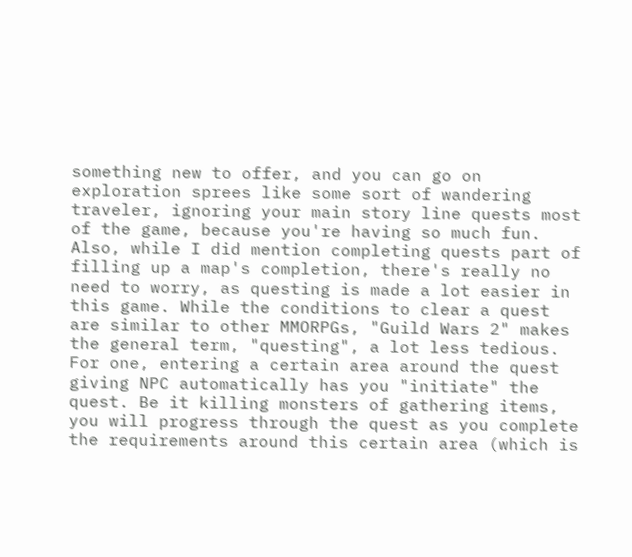something new to offer, and you can go on exploration sprees like some sort of wandering traveler, ignoring your main story line quests most of the game, because you're having so much fun. Also, while I did mention completing quests part of filling up a map's completion, there's really no need to worry, as questing is made a lot easier in this game. While the conditions to clear a quest are similar to other MMORPGs, "Guild Wars 2" makes the general term, "questing", a lot less tedious. For one, entering a certain area around the quest giving NPC automatically has you "initiate" the quest. Be it killing monsters of gathering items, you will progress through the quest as you complete the requirements around this certain area (which is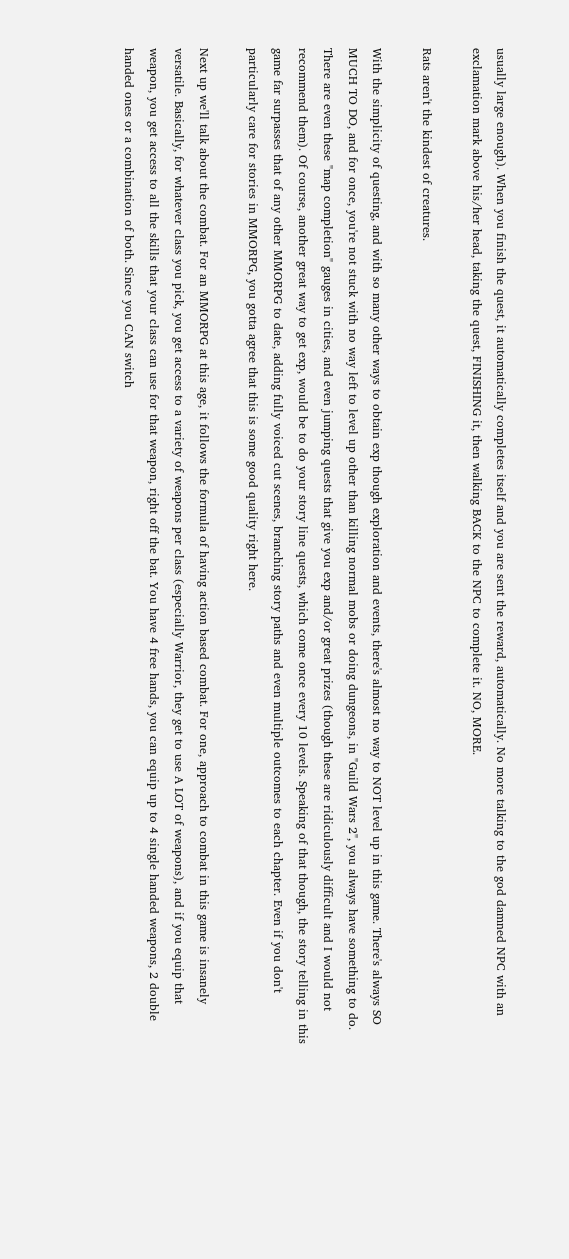usually large enough). When you finish the quest, it automatically completes itself and you are sent the reward, automatically. No more talking to the god damned NPC with an exclamation mark above his/her head, taking the quest, FINISHING it, then walking BACK to the NPC to complete it. NO, MORE.

Rats aren't the kindest of creatures.

With the simplicity of questing, and with so many other ways to obtain exp though exploration and events, there's almost no way to NOT level up in this game. There's always SO MUCH TO DO, and for once, you're not stuck with no way left to level up other than killing normal mobs or doing dungeons, in "Guild Wars 2", you always have something to do. There are even these "map completion" gauges in cities, and even jumping quests that give you exp and/or great prizes (though these are ridiculously difficult and I would not recommend them). Of course, another great way to get exp, would be to do your story line quests, which come once every 10 levels. Speaking of that though, the story telling in this game far surpasses that of any other MMORPG to date, adding fully voiced cut scenes, branching story paths and even multiple outcomes to each chapter. Even if you don't particularly care for stories in MMORPG, you gotta agree that this is some good quality right here.

Next up we'll talk about the combat. For an MMORPG at this age, it follows the formula of having action based combat. For one, approach to combat in this game is insanely versatile. Basically, for whatever class you pick, you get access to a variety of weapons per class (especially Warrior, they get to use A LOT of weapons), and if you equip that weapon, you get access to all the skills that your class can use for that weapon, right off the bat. You have 4 free hands, you can equip up to 4 single handed weapons, 2 double handed ones or a combination of both. Since you CAN switch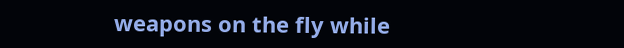weapons on the fly while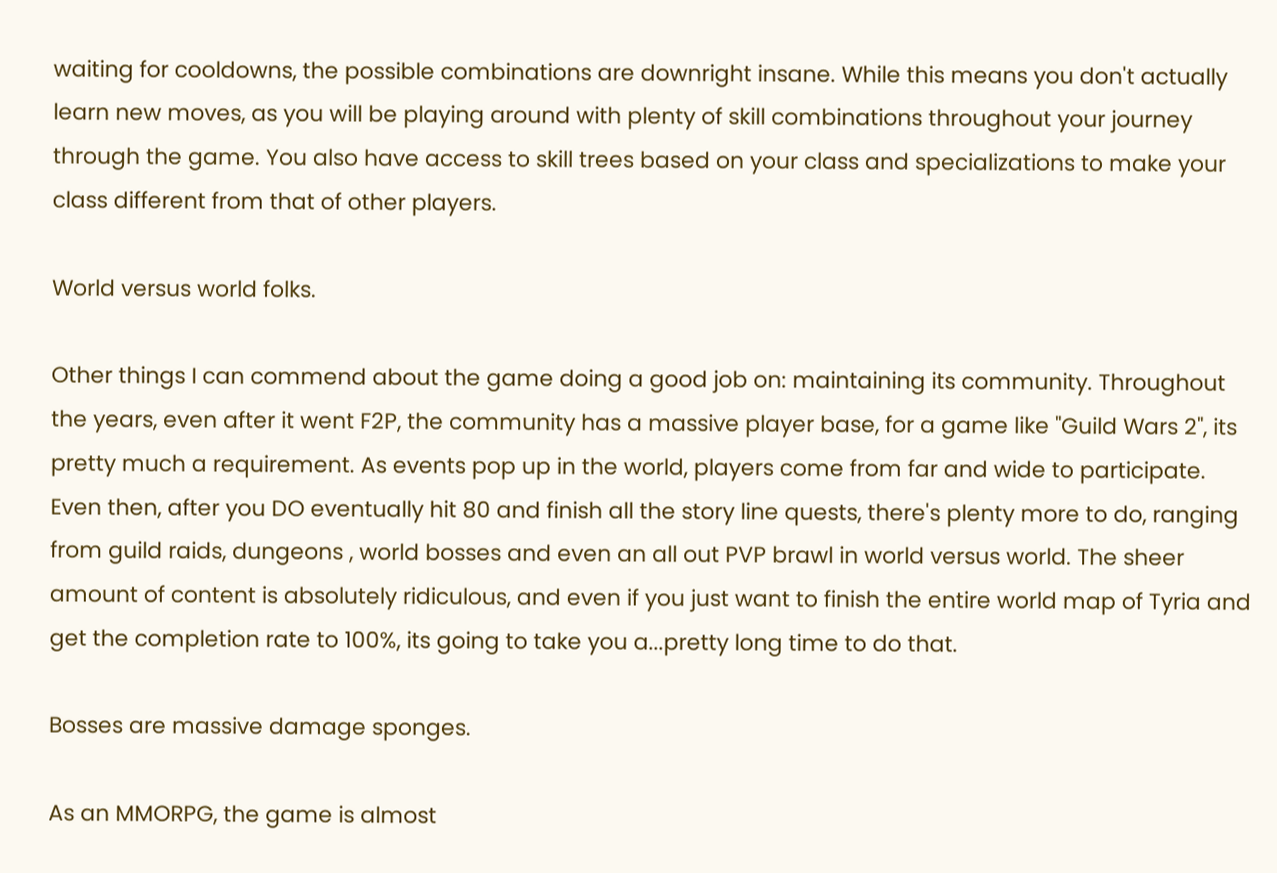waiting for cooldowns, the possible combinations are downright insane. While this means you don't actually learn new moves, as you will be playing around with plenty of skill combinations throughout your journey through the game. You also have access to skill trees based on your class and specializations to make your class different from that of other players.

World versus world folks.

Other things I can commend about the game doing a good job on: maintaining its community. Throughout the years, even after it went F2P, the community has a massive player base, for a game like "Guild Wars 2", its pretty much a requirement. As events pop up in the world, players come from far and wide to participate. Even then, after you DO eventually hit 80 and finish all the story line quests, there's plenty more to do, ranging from guild raids, dungeons , world bosses and even an all out PVP brawl in world versus world. The sheer amount of content is absolutely ridiculous, and even if you just want to finish the entire world map of Tyria and get the completion rate to 100%, its going to take you a...pretty long time to do that.

Bosses are massive damage sponges.

As an MMORPG, the game is almost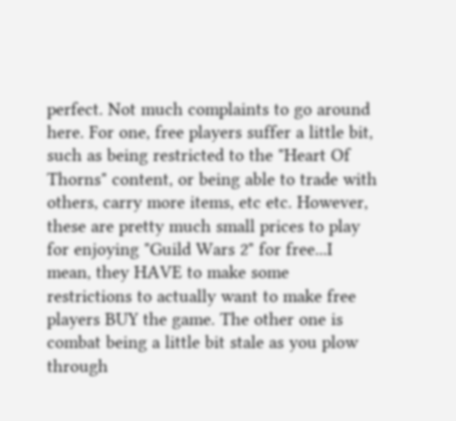perfect. Not much complaints to go around here. For one, free players suffer a little bit, such as being restricted to the "Heart Of Thorns" content, or being able to trade with others, carry more items, etc etc. However, these are pretty much small prices to play for enjoying "Guild Wars 2" for free...I mean, they HAVE to make some restrictions to actually want to make free players BUY the game. The other one is combat being a little bit stale as you plow through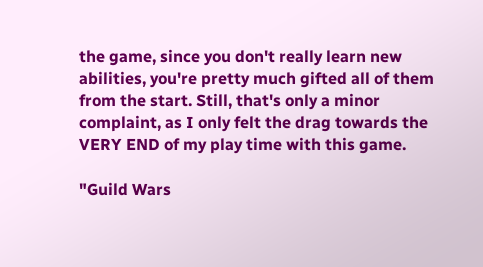the game, since you don't really learn new abilities, you're pretty much gifted all of them from the start. Still, that's only a minor complaint, as I only felt the drag towards the VERY END of my play time with this game.

"Guild Wars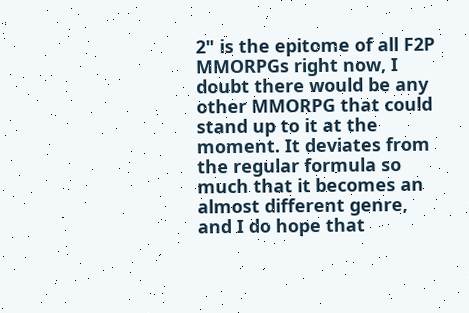2" is the epitome of all F2P MMORPGs right now, I doubt there would be any other MMORPG that could stand up to it at the moment. It deviates from the regular formula so much that it becomes an almost different genre, and I do hope that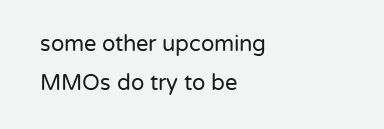some other upcoming MMOs do try to be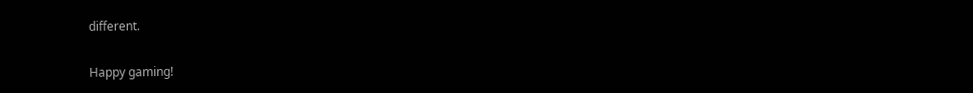different.

Happy gaming!